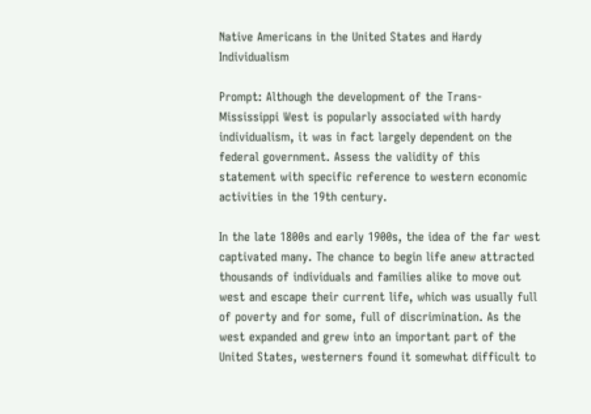Native Americans in the United States and Hardy Individualism

Prompt: Although the development of the Trans-Mississippi West is popularly associated with hardy individualism, it was in fact largely dependent on the federal government. Assess the validity of this statement with specific reference to western economic activities in the 19th century.

In the late 1800s and early 1900s, the idea of the far west captivated many. The chance to begin life anew attracted thousands of individuals and families alike to move out west and escape their current life, which was usually full of poverty and for some, full of discrimination. As the west expanded and grew into an important part of the United States, westerners found it somewhat difficult to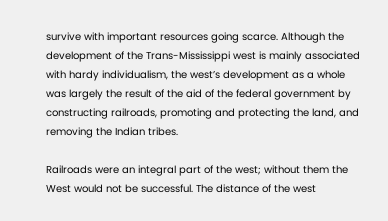survive with important resources going scarce. Although the development of the Trans-Mississippi west is mainly associated with hardy individualism, the west’s development as a whole was largely the result of the aid of the federal government by constructing railroads, promoting and protecting the land, and removing the Indian tribes.

Railroads were an integral part of the west; without them the West would not be successful. The distance of the west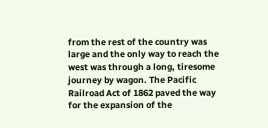from the rest of the country was large and the only way to reach the west was through a long, tiresome journey by wagon. The Pacific Railroad Act of 1862 paved the way for the expansion of the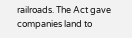railroads. The Act gave companies land to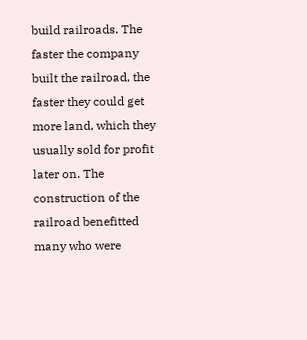build railroads. The faster the company built the railroad, the faster they could get more land, which they usually sold for profit later on. The construction of the railroad benefitted many who were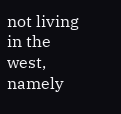not living in the west, namely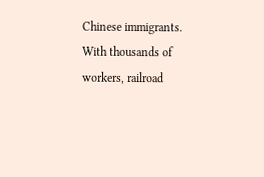Chinese immigrants. With thousands of workers, railroad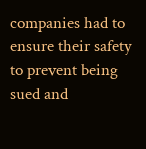companies had to ensure their safety to prevent being sued and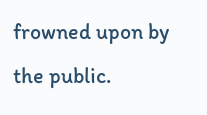frowned upon by the public.